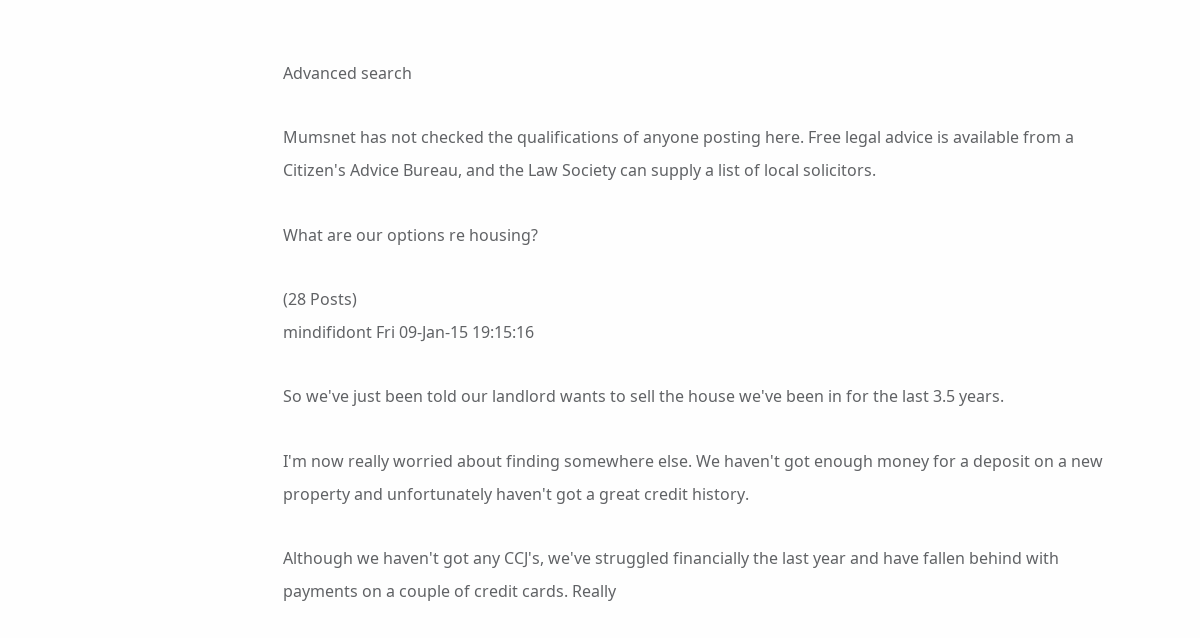Advanced search

Mumsnet has not checked the qualifications of anyone posting here. Free legal advice is available from a Citizen's Advice Bureau, and the Law Society can supply a list of local solicitors.

What are our options re housing?

(28 Posts)
mindifidont Fri 09-Jan-15 19:15:16

So we've just been told our landlord wants to sell the house we've been in for the last 3.5 years.

I'm now really worried about finding somewhere else. We haven't got enough money for a deposit on a new property and unfortunately haven't got a great credit history.

Although we haven't got any CCJ's, we've struggled financially the last year and have fallen behind with payments on a couple of credit cards. Really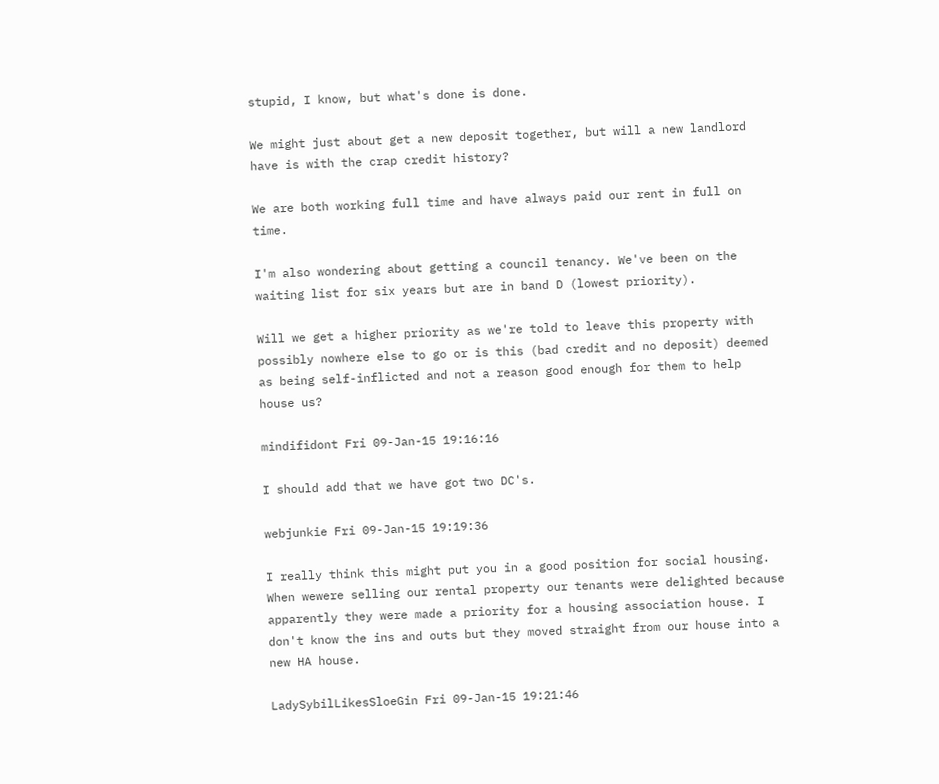stupid, I know, but what's done is done.

We might just about get a new deposit together, but will a new landlord have is with the crap credit history?

We are both working full time and have always paid our rent in full on time.

I'm also wondering about getting a council tenancy. We've been on the waiting list for six years but are in band D (lowest priority).

Will we get a higher priority as we're told to leave this property with possibly nowhere else to go or is this (bad credit and no deposit) deemed as being self-inflicted and not a reason good enough for them to help house us?

mindifidont Fri 09-Jan-15 19:16:16

I should add that we have got two DC's.

webjunkie Fri 09-Jan-15 19:19:36

I really think this might put you in a good position for social housing. When wewere selling our rental property our tenants were delighted because apparently they were made a priority for a housing association house. I don't know the ins and outs but they moved straight from our house into a new HA house.

LadySybilLikesSloeGin Fri 09-Jan-15 19:21:46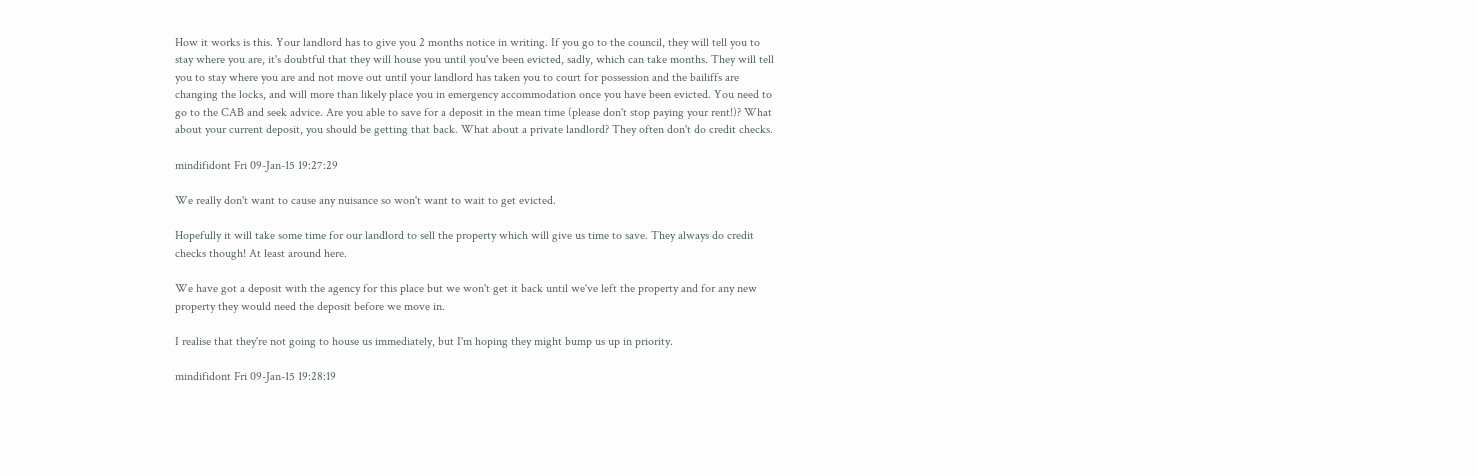How it works is this. Your landlord has to give you 2 months notice in writing. If you go to the council, they will tell you to stay where you are, it's doubtful that they will house you until you've been evicted, sadly, which can take months. They will tell you to stay where you are and not move out until your landlord has taken you to court for possession and the bailiffs are changing the locks, and will more than likely place you in emergency accommodation once you have been evicted. You need to go to the CAB and seek advice. Are you able to save for a deposit in the mean time (please don't stop paying your rent!)? What about your current deposit, you should be getting that back. What about a private landlord? They often don't do credit checks.

mindifidont Fri 09-Jan-15 19:27:29

We really don't want to cause any nuisance so won't want to wait to get evicted.

Hopefully it will take some time for our landlord to sell the property which will give us time to save. They always do credit checks though! At least around here.

We have got a deposit with the agency for this place but we won't get it back until we've left the property and for any new property they would need the deposit before we move in.

I realise that they're not going to house us immediately, but I'm hoping they might bump us up in priority.

mindifidont Fri 09-Jan-15 19:28:19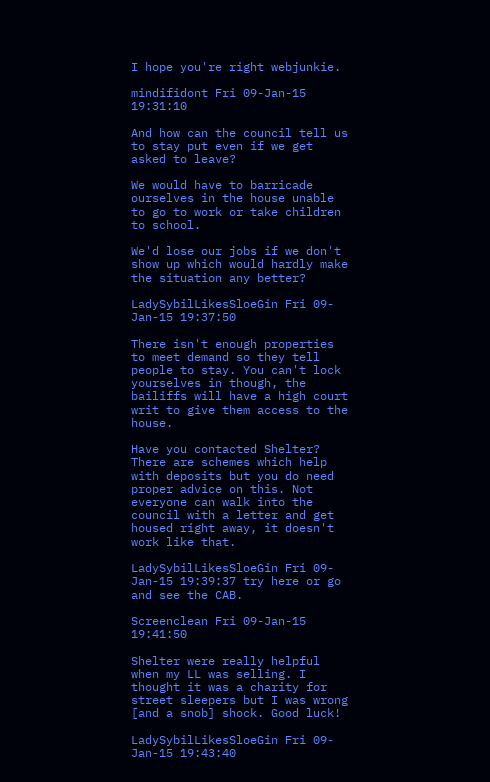I hope you're right webjunkie.

mindifidont Fri 09-Jan-15 19:31:10

And how can the council tell us to stay put even if we get asked to leave?

We would have to barricade ourselves in the house unable to go to work or take children to school.

We'd lose our jobs if we don't show up which would hardly make the situation any better?

LadySybilLikesSloeGin Fri 09-Jan-15 19:37:50

There isn't enough properties to meet demand so they tell people to stay. You can't lock yourselves in though, the bailiffs will have a high court writ to give them access to the house.

Have you contacted Shelter? There are schemes which help with deposits but you do need proper advice on this. Not everyone can walk into the council with a letter and get housed right away, it doesn't work like that.

LadySybilLikesSloeGin Fri 09-Jan-15 19:39:37 try here or go and see the CAB.

Screenclean Fri 09-Jan-15 19:41:50

Shelter were really helpful when my LL was selling. I thought it was a charity for street sleepers but I was wrong [and a snob] shock. Good luck!

LadySybilLikesSloeGin Fri 09-Jan-15 19:43:40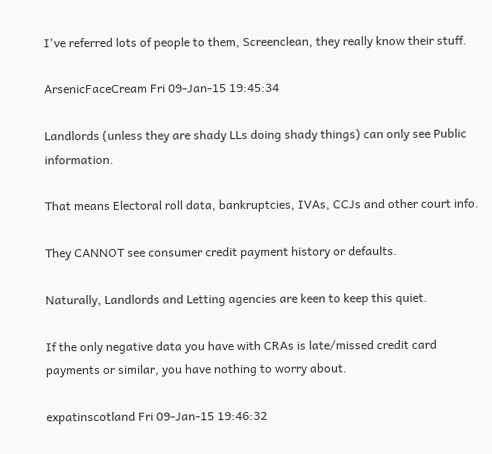I've referred lots of people to them, Screenclean, they really know their stuff.

ArsenicFaceCream Fri 09-Jan-15 19:45:34

Landlords (unless they are shady LLs doing shady things) can only see Public information.

That means Electoral roll data, bankruptcies, IVAs, CCJs and other court info.

They CANNOT see consumer credit payment history or defaults.

Naturally, Landlords and Letting agencies are keen to keep this quiet.

If the only negative data you have with CRAs is late/missed credit card payments or similar, you have nothing to worry about.

expatinscotland Fri 09-Jan-15 19:46:32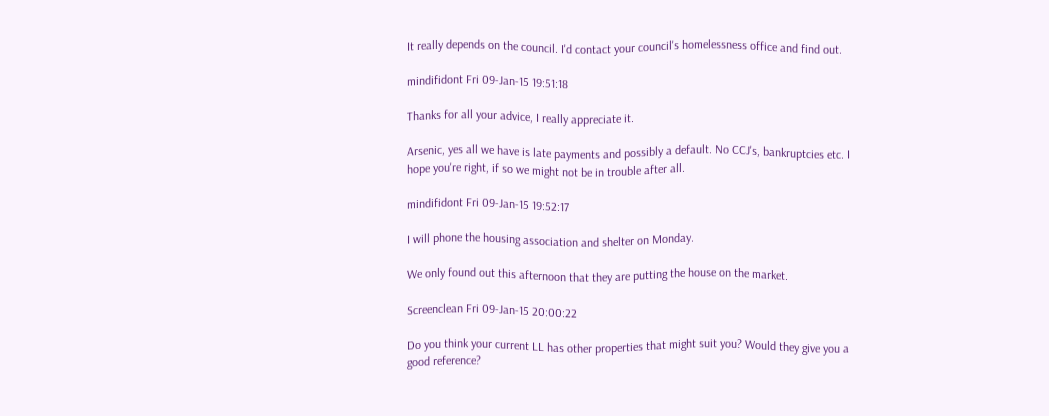It really depends on the council. I'd contact your council's homelessness office and find out.

mindifidont Fri 09-Jan-15 19:51:18

Thanks for all your advice, I really appreciate it.

Arsenic, yes all we have is late payments and possibly a default. No CCJ's, bankruptcies etc. I hope you're right, if so we might not be in trouble after all.

mindifidont Fri 09-Jan-15 19:52:17

I will phone the housing association and shelter on Monday.

We only found out this afternoon that they are putting the house on the market.

Screenclean Fri 09-Jan-15 20:00:22

Do you think your current LL has other properties that might suit you? Would they give you a good reference?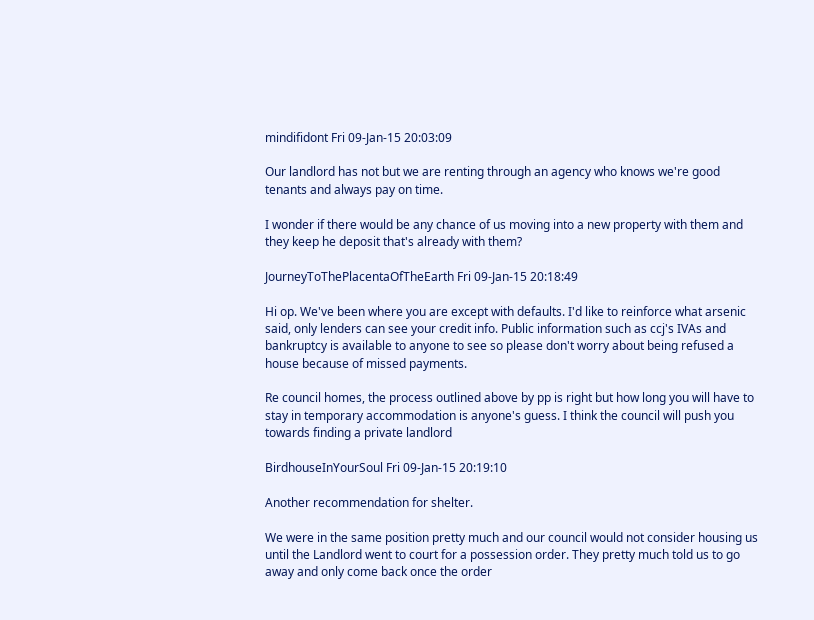mindifidont Fri 09-Jan-15 20:03:09

Our landlord has not but we are renting through an agency who knows we're good tenants and always pay on time.

I wonder if there would be any chance of us moving into a new property with them and they keep he deposit that's already with them?

JourneyToThePlacentaOfTheEarth Fri 09-Jan-15 20:18:49

Hi op. We've been where you are except with defaults. I'd like to reinforce what arsenic said, only lenders can see your credit info. Public information such as ccj's IVAs and bankruptcy is available to anyone to see so please don't worry about being refused a house because of missed payments.

Re council homes, the process outlined above by pp is right but how long you will have to stay in temporary accommodation is anyone's guess. I think the council will push you towards finding a private landlord

BirdhouseInYourSoul Fri 09-Jan-15 20:19:10

Another recommendation for shelter.

We were in the same position pretty much and our council would not consider housing us until the Landlord went to court for a possession order. They pretty much told us to go away and only come back once the order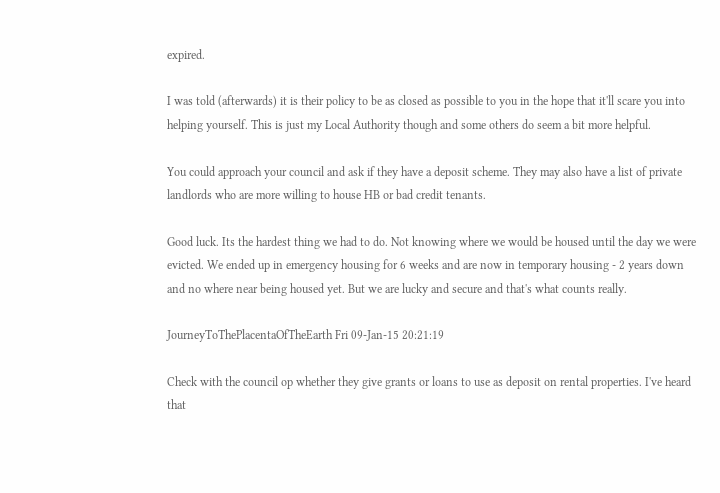expired.

I was told (afterwards) it is their policy to be as closed as possible to you in the hope that it'll scare you into helping yourself. This is just my Local Authority though and some others do seem a bit more helpful.

You could approach your council and ask if they have a deposit scheme. They may also have a list of private landlords who are more willing to house HB or bad credit tenants.

Good luck. Its the hardest thing we had to do. Not knowing where we would be housed until the day we were evicted. We ended up in emergency housing for 6 weeks and are now in temporary housing - 2 years down and no where near being housed yet. But we are lucky and secure and that's what counts really.

JourneyToThePlacentaOfTheEarth Fri 09-Jan-15 20:21:19

Check with the council op whether they give grants or loans to use as deposit on rental properties. I've heard that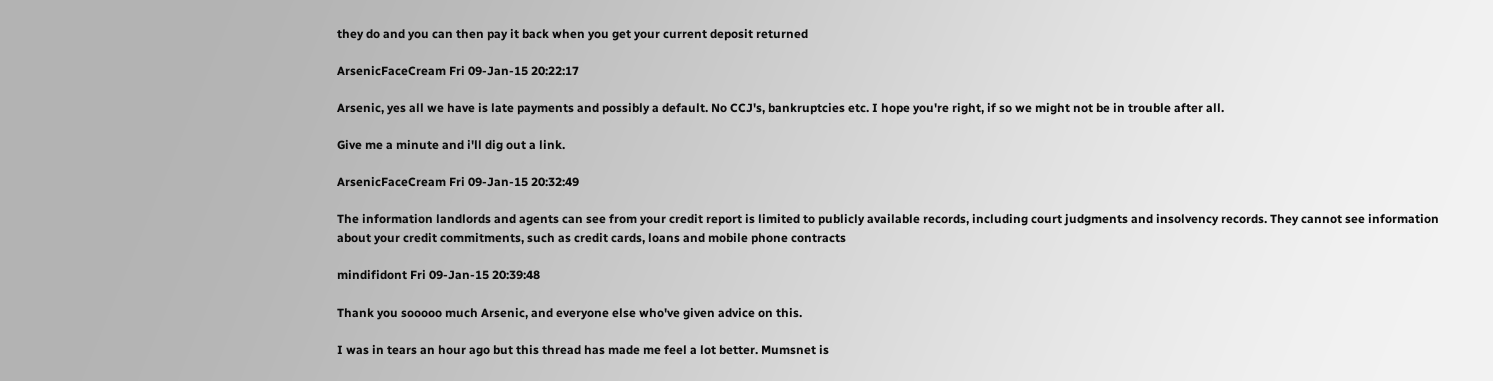they do and you can then pay it back when you get your current deposit returned

ArsenicFaceCream Fri 09-Jan-15 20:22:17

Arsenic, yes all we have is late payments and possibly a default. No CCJ's, bankruptcies etc. I hope you're right, if so we might not be in trouble after all.

Give me a minute and i'll dig out a link.

ArsenicFaceCream Fri 09-Jan-15 20:32:49

The information landlords and agents can see from your credit report is limited to publicly available records, including court judgments and insolvency records. They cannot see information about your credit commitments, such as credit cards, loans and mobile phone contracts

mindifidont Fri 09-Jan-15 20:39:48

Thank you sooooo much Arsenic, and everyone else who've given advice on this.

I was in tears an hour ago but this thread has made me feel a lot better. Mumsnet is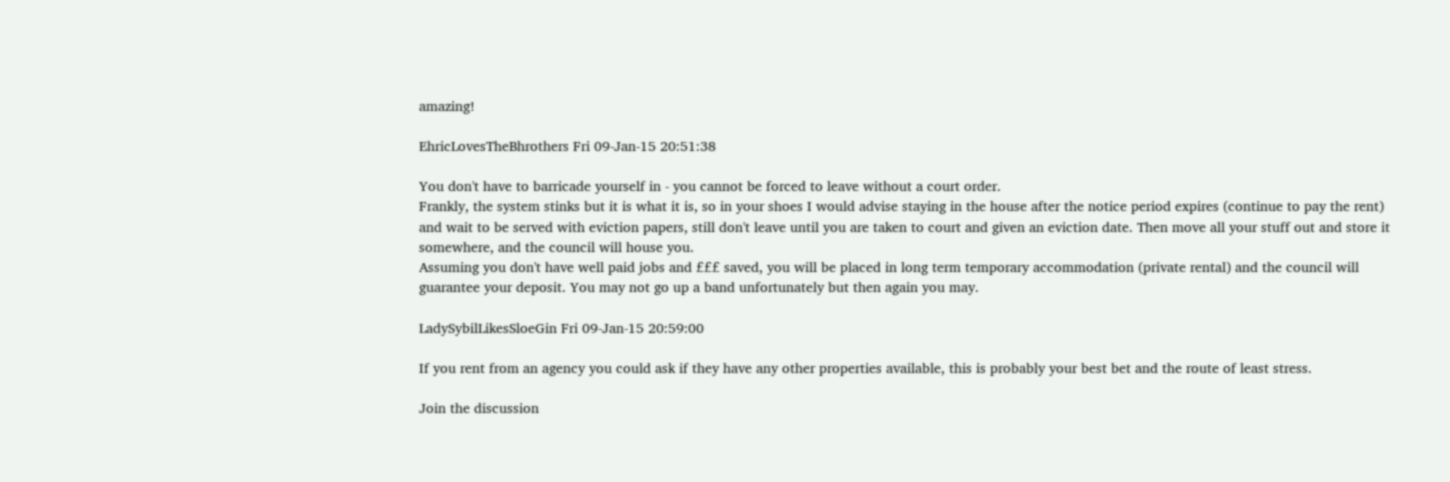amazing!

EhricLovesTheBhrothers Fri 09-Jan-15 20:51:38

You don't have to barricade yourself in - you cannot be forced to leave without a court order.
Frankly, the system stinks but it is what it is, so in your shoes I would advise staying in the house after the notice period expires (continue to pay the rent) and wait to be served with eviction papers, still don't leave until you are taken to court and given an eviction date. Then move all your stuff out and store it somewhere, and the council will house you.
Assuming you don't have well paid jobs and £££ saved, you will be placed in long term temporary accommodation (private rental) and the council will guarantee your deposit. You may not go up a band unfortunately but then again you may.

LadySybilLikesSloeGin Fri 09-Jan-15 20:59:00

If you rent from an agency you could ask if they have any other properties available, this is probably your best bet and the route of least stress.

Join the discussion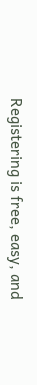Registering is free, easy, and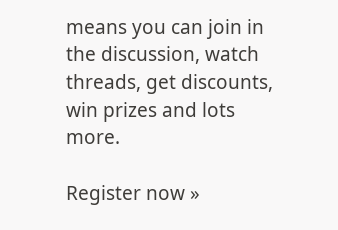means you can join in the discussion, watch threads, get discounts, win prizes and lots more.

Register now »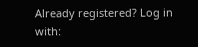Already registered? Log in with: